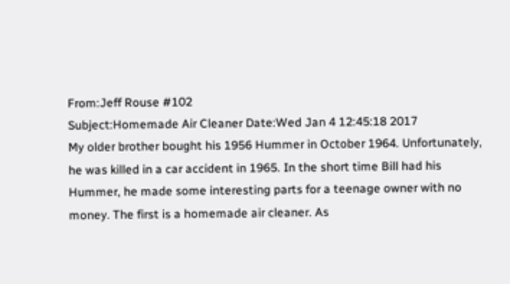From:Jeff Rouse #102
Subject:Homemade Air Cleaner Date:Wed Jan 4 12:45:18 2017
My older brother bought his 1956 Hummer in October 1964. Unfortunately, he was killed in a car accident in 1965. In the short time Bill had his Hummer, he made some interesting parts for a teenage owner with no money. The first is a homemade air cleaner. As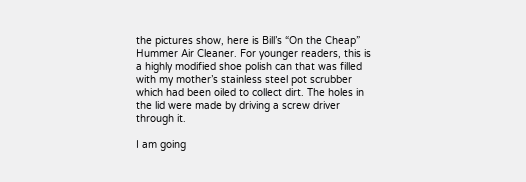the pictures show, here is Bill’s “On the Cheap” Hummer Air Cleaner. For younger readers, this is a highly modified shoe polish can that was filled with my mother’s stainless steel pot scrubber which had been oiled to collect dirt. The holes in the lid were made by driving a screw driver through it.

I am going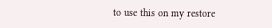to use this on my restore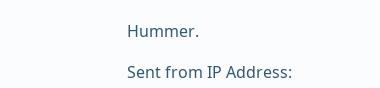Hummer.

Sent from IP Address: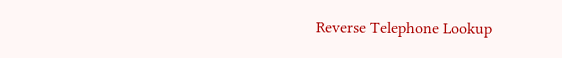Reverse Telephone Lookup